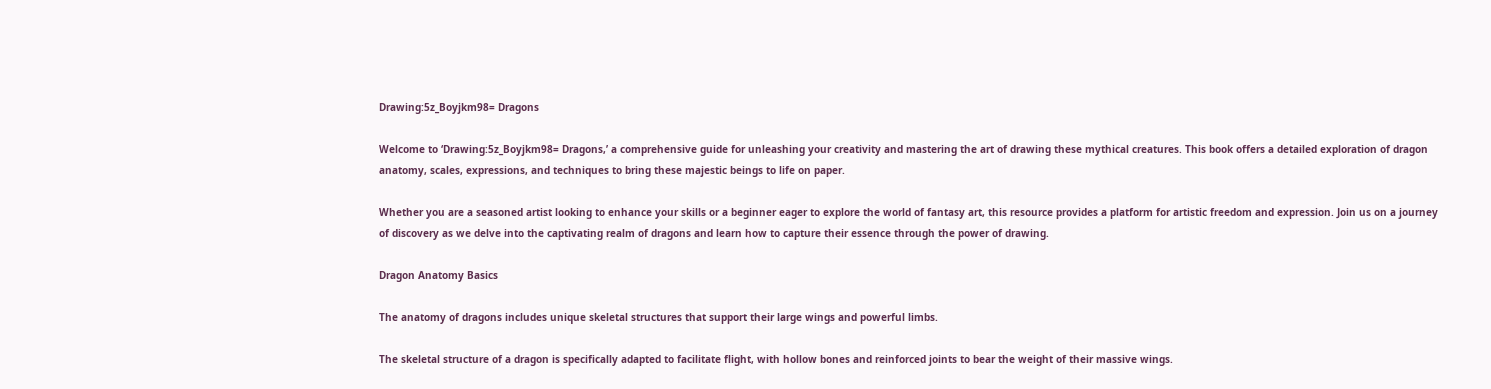Drawing:5z_Boyjkm98= Dragons

Welcome to ‘Drawing:5z_Boyjkm98= Dragons,’ a comprehensive guide for unleashing your creativity and mastering the art of drawing these mythical creatures. This book offers a detailed exploration of dragon anatomy, scales, expressions, and techniques to bring these majestic beings to life on paper.

Whether you are a seasoned artist looking to enhance your skills or a beginner eager to explore the world of fantasy art, this resource provides a platform for artistic freedom and expression. Join us on a journey of discovery as we delve into the captivating realm of dragons and learn how to capture their essence through the power of drawing.

Dragon Anatomy Basics

The anatomy of dragons includes unique skeletal structures that support their large wings and powerful limbs.

The skeletal structure of a dragon is specifically adapted to facilitate flight, with hollow bones and reinforced joints to bear the weight of their massive wings.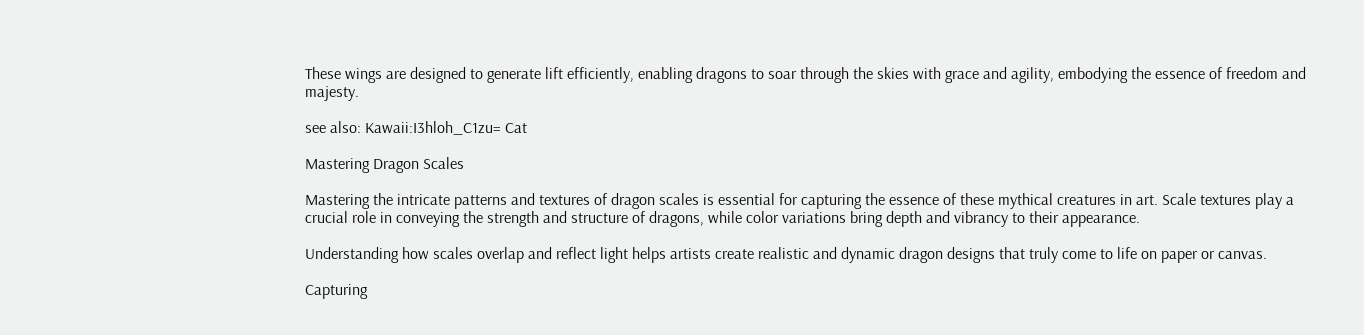These wings are designed to generate lift efficiently, enabling dragons to soar through the skies with grace and agility, embodying the essence of freedom and majesty.

see also: Kawaii:I3hloh_C1zu= Cat

Mastering Dragon Scales

Mastering the intricate patterns and textures of dragon scales is essential for capturing the essence of these mythical creatures in art. Scale textures play a crucial role in conveying the strength and structure of dragons, while color variations bring depth and vibrancy to their appearance.

Understanding how scales overlap and reflect light helps artists create realistic and dynamic dragon designs that truly come to life on paper or canvas.

Capturing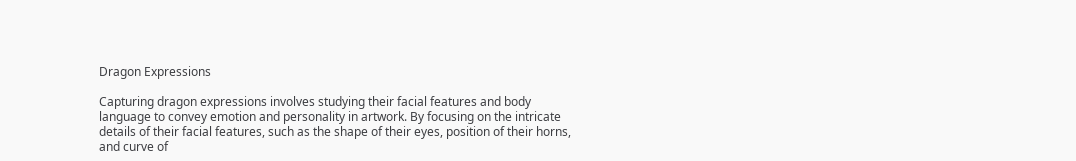Dragon Expressions

Capturing dragon expressions involves studying their facial features and body language to convey emotion and personality in artwork. By focusing on the intricate details of their facial features, such as the shape of their eyes, position of their horns, and curve of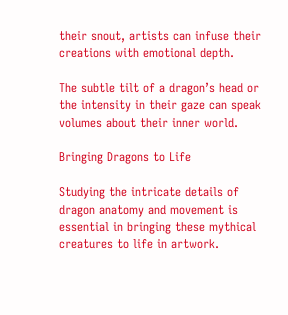their snout, artists can infuse their creations with emotional depth.

The subtle tilt of a dragon’s head or the intensity in their gaze can speak volumes about their inner world.

Bringing Dragons to Life

Studying the intricate details of dragon anatomy and movement is essential in bringing these mythical creatures to life in artwork.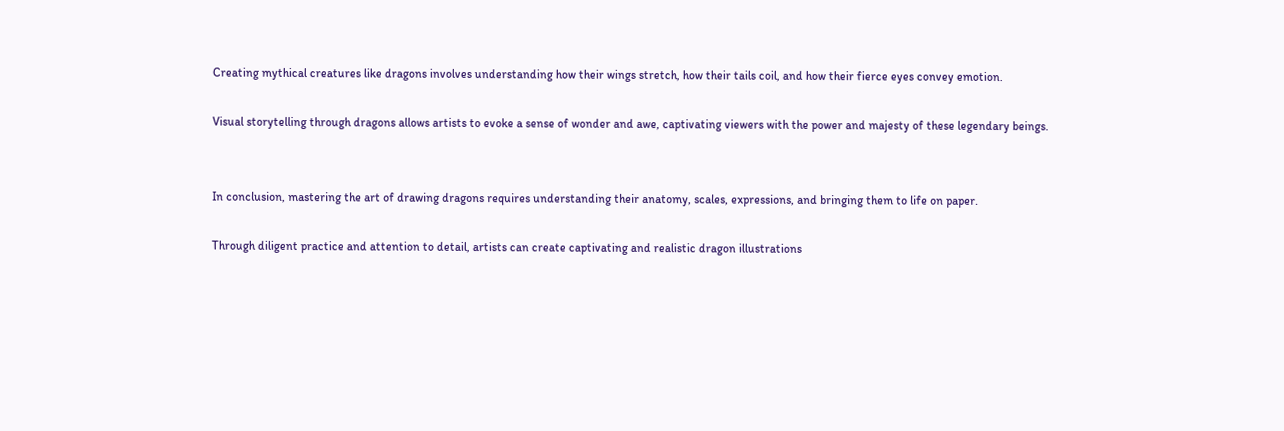Creating mythical creatures like dragons involves understanding how their wings stretch, how their tails coil, and how their fierce eyes convey emotion.

Visual storytelling through dragons allows artists to evoke a sense of wonder and awe, captivating viewers with the power and majesty of these legendary beings.


In conclusion, mastering the art of drawing dragons requires understanding their anatomy, scales, expressions, and bringing them to life on paper.

Through diligent practice and attention to detail, artists can create captivating and realistic dragon illustrations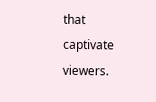that captivate viewers.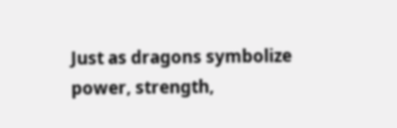Just as dragons symbolize power, strength,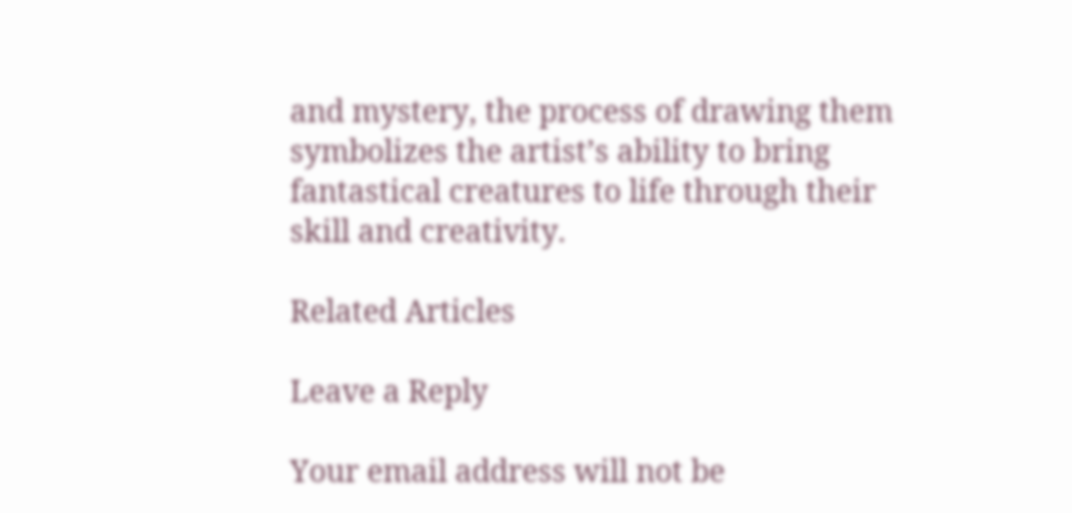and mystery, the process of drawing them symbolizes the artist’s ability to bring fantastical creatures to life through their skill and creativity.

Related Articles

Leave a Reply

Your email address will not be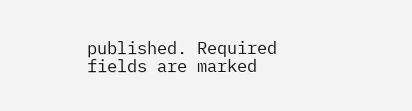published. Required fields are marked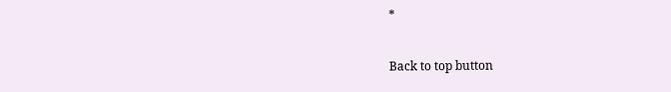*

Back to top button